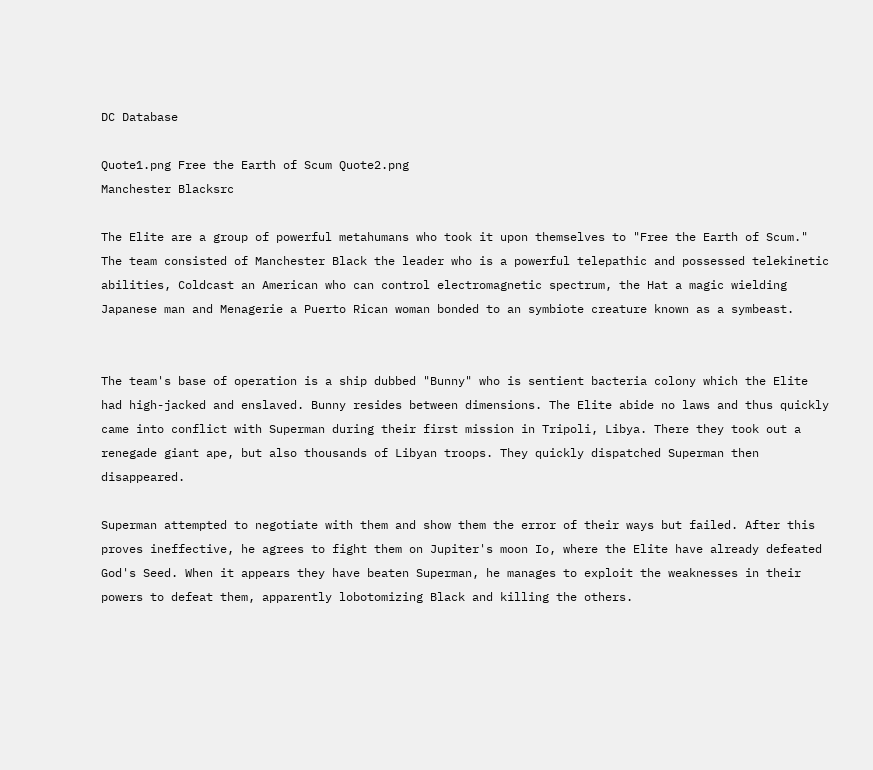DC Database

Quote1.png Free the Earth of Scum Quote2.png
Manchester Blacksrc

The Elite are a group of powerful metahumans who took it upon themselves to "Free the Earth of Scum." The team consisted of Manchester Black the leader who is a powerful telepathic and possessed telekinetic abilities, Coldcast an American who can control electromagnetic spectrum, the Hat a magic wielding Japanese man and Menagerie a Puerto Rican woman bonded to an symbiote creature known as a symbeast.


The team's base of operation is a ship dubbed "Bunny" who is sentient bacteria colony which the Elite had high-jacked and enslaved. Bunny resides between dimensions. The Elite abide no laws and thus quickly came into conflict with Superman during their first mission in Tripoli, Libya. There they took out a renegade giant ape, but also thousands of Libyan troops. They quickly dispatched Superman then disappeared.

Superman attempted to negotiate with them and show them the error of their ways but failed. After this proves ineffective, he agrees to fight them on Jupiter's moon Io, where the Elite have already defeated God's Seed. When it appears they have beaten Superman, he manages to exploit the weaknesses in their powers to defeat them, apparently lobotomizing Black and killing the others.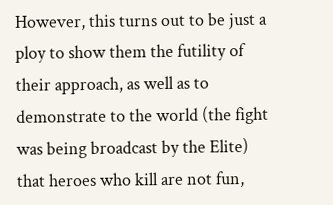However, this turns out to be just a ploy to show them the futility of their approach, as well as to demonstrate to the world (the fight was being broadcast by the Elite) that heroes who kill are not fun,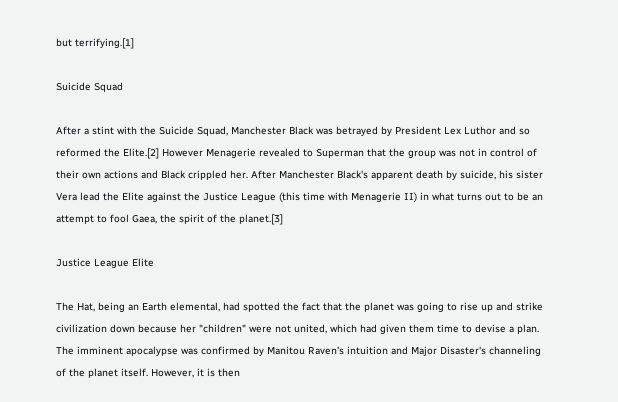but terrifying.[1]

Suicide Squad

After a stint with the Suicide Squad, Manchester Black was betrayed by President Lex Luthor and so reformed the Elite.[2] However Menagerie revealed to Superman that the group was not in control of their own actions and Black crippled her. After Manchester Black's apparent death by suicide, his sister Vera lead the Elite against the Justice League (this time with Menagerie II) in what turns out to be an attempt to fool Gaea, the spirit of the planet.[3]

Justice League Elite

The Hat, being an Earth elemental, had spotted the fact that the planet was going to rise up and strike civilization down because her "children" were not united, which had given them time to devise a plan. The imminent apocalypse was confirmed by Manitou Raven's intuition and Major Disaster's channeling of the planet itself. However, it is then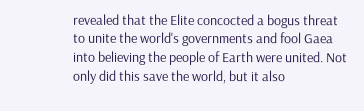revealed that the Elite concocted a bogus threat to unite the world's governments and fool Gaea into believing the people of Earth were united. Not only did this save the world, but it also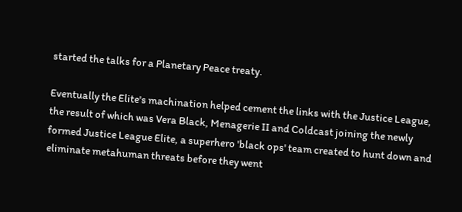started the talks for a Planetary Peace treaty.

Eventually the Elite's machination helped cement the links with the Justice League, the result of which was Vera Black, Menagerie II and Coldcast joining the newly formed Justice League Elite, a superhero 'black ops' team created to hunt down and eliminate metahuman threats before they went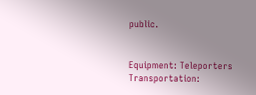public.


Equipment: Teleporters
Transportation: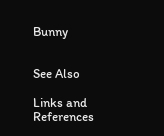Bunny


See Also

Links and References